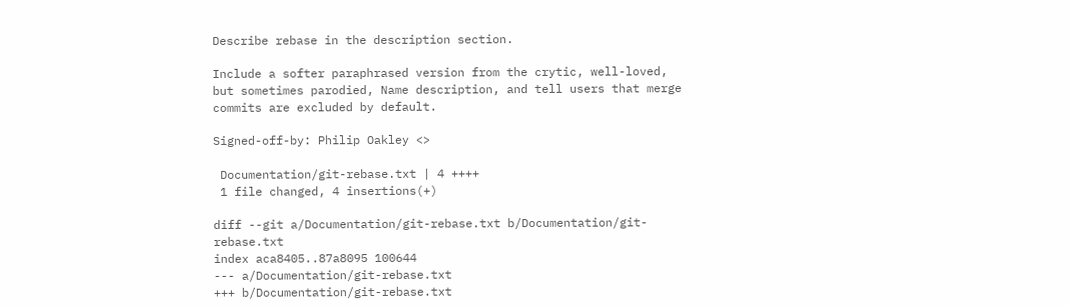Describe rebase in the description section.

Include a softer paraphrased version from the crytic, well-loved,
but sometimes parodied, Name description, and tell users that merge
commits are excluded by default.

Signed-off-by: Philip Oakley <>

 Documentation/git-rebase.txt | 4 ++++
 1 file changed, 4 insertions(+)

diff --git a/Documentation/git-rebase.txt b/Documentation/git-rebase.txt
index aca8405..87a8095 100644
--- a/Documentation/git-rebase.txt
+++ b/Documentation/git-rebase.txt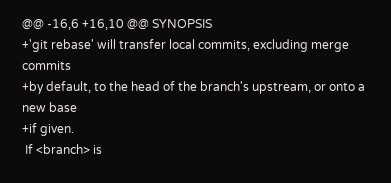@@ -16,6 +16,10 @@ SYNOPSIS
+'git rebase' will transfer local commits, excluding merge commits
+by default, to the head of the branch's upstream, or onto a new base
+if given.
 If <branch> is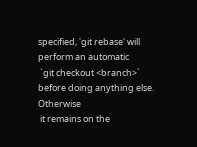specified, 'git rebase' will perform an automatic
 `git checkout <branch>` before doing anything else.  Otherwise
 it remains on the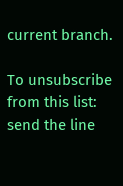current branch.

To unsubscribe from this list: send the line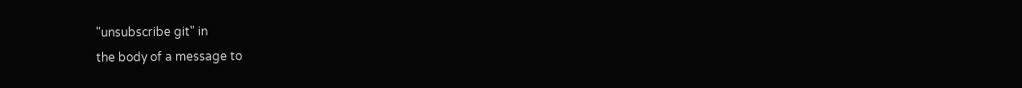"unsubscribe git" in
the body of a message to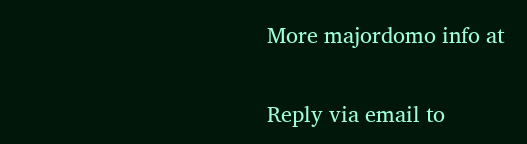More majordomo info at

Reply via email to